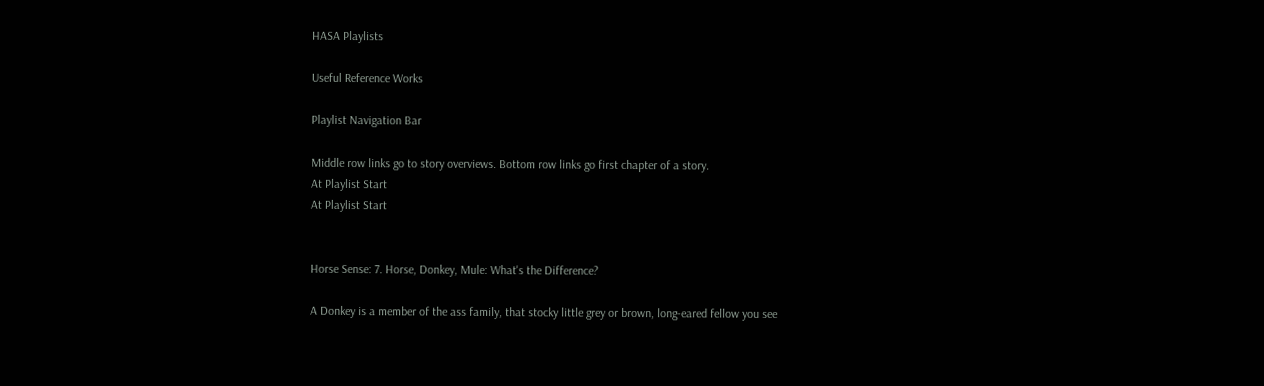HASA Playlists

Useful Reference Works

Playlist Navigation Bar

Middle row links go to story overviews. Bottom row links go first chapter of a story.
At Playlist Start
At Playlist Start


Horse Sense: 7. Horse, Donkey, Mule: What's the Difference?

A Donkey is a member of the ass family, that stocky little grey or brown, long-eared fellow you see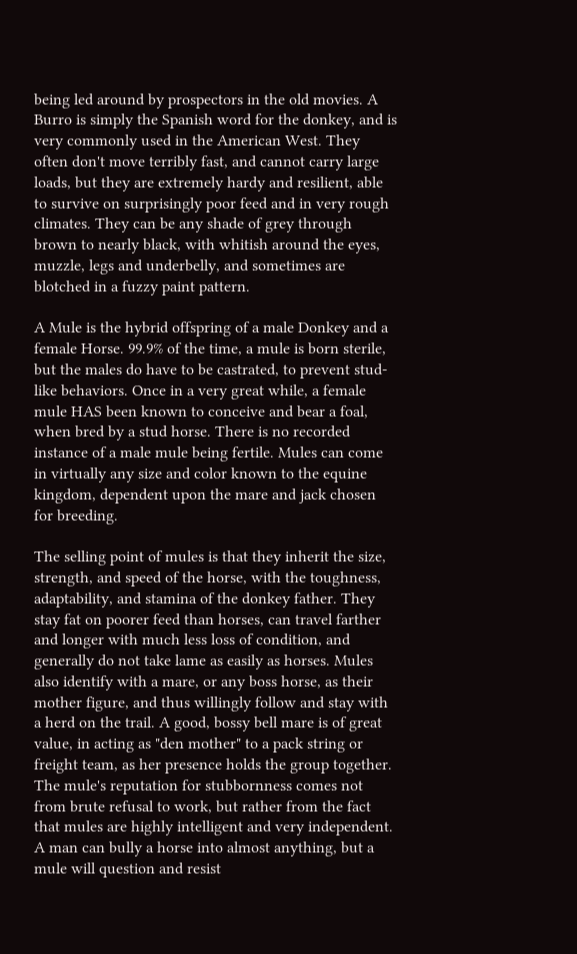being led around by prospectors in the old movies. A Burro is simply the Spanish word for the donkey, and is very commonly used in the American West. They often don't move terribly fast, and cannot carry large loads, but they are extremely hardy and resilient, able to survive on surprisingly poor feed and in very rough climates. They can be any shade of grey through brown to nearly black, with whitish around the eyes, muzzle, legs and underbelly, and sometimes are blotched in a fuzzy paint pattern.

A Mule is the hybrid offspring of a male Donkey and a female Horse. 99.9% of the time, a mule is born sterile, but the males do have to be castrated, to prevent stud-like behaviors. Once in a very great while, a female mule HAS been known to conceive and bear a foal, when bred by a stud horse. There is no recorded instance of a male mule being fertile. Mules can come in virtually any size and color known to the equine kingdom, dependent upon the mare and jack chosen for breeding.

The selling point of mules is that they inherit the size, strength, and speed of the horse, with the toughness, adaptability, and stamina of the donkey father. They stay fat on poorer feed than horses, can travel farther and longer with much less loss of condition, and generally do not take lame as easily as horses. Mules also identify with a mare, or any boss horse, as their mother figure, and thus willingly follow and stay with a herd on the trail. A good, bossy bell mare is of great value, in acting as "den mother" to a pack string or freight team, as her presence holds the group together. The mule's reputation for stubbornness comes not from brute refusal to work, but rather from the fact that mules are highly intelligent and very independent. A man can bully a horse into almost anything, but a mule will question and resist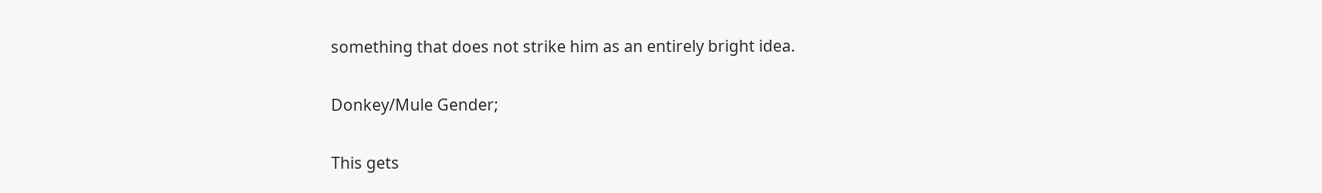something that does not strike him as an entirely bright idea.

Donkey/Mule Gender;

This gets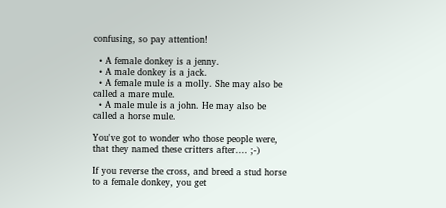confusing, so pay attention!

  • A female donkey is a jenny.
  • A male donkey is a jack.
  • A female mule is a molly. She may also be called a mare mule.
  • A male mule is a john. He may also be called a horse mule.

You've got to wonder who those people were, that they named these critters after.... ;-)

If you reverse the cross, and breed a stud horse to a female donkey, you get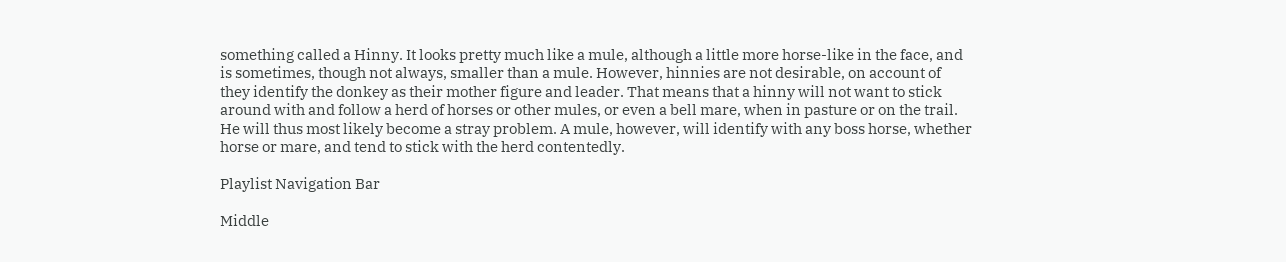something called a Hinny. It looks pretty much like a mule, although a little more horse-like in the face, and is sometimes, though not always, smaller than a mule. However, hinnies are not desirable, on account of they identify the donkey as their mother figure and leader. That means that a hinny will not want to stick around with and follow a herd of horses or other mules, or even a bell mare, when in pasture or on the trail. He will thus most likely become a stray problem. A mule, however, will identify with any boss horse, whether horse or mare, and tend to stick with the herd contentedly.

Playlist Navigation Bar

Middle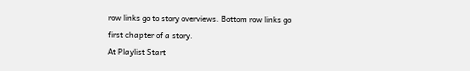row links go to story overviews. Bottom row links go first chapter of a story.
At Playlist Start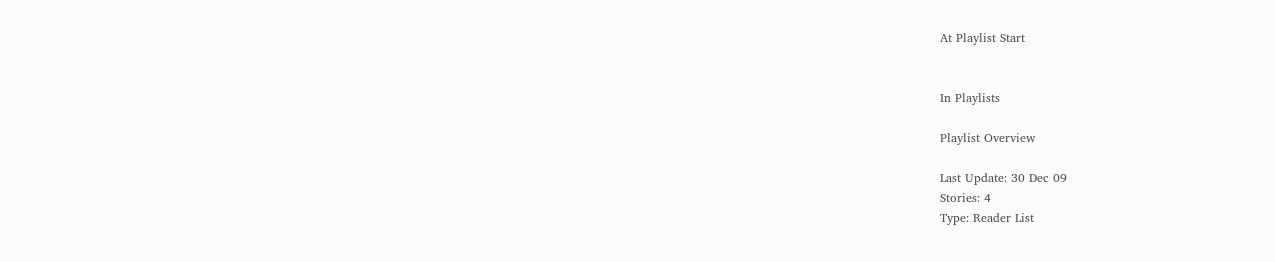At Playlist Start


In Playlists

Playlist Overview

Last Update: 30 Dec 09
Stories: 4
Type: Reader List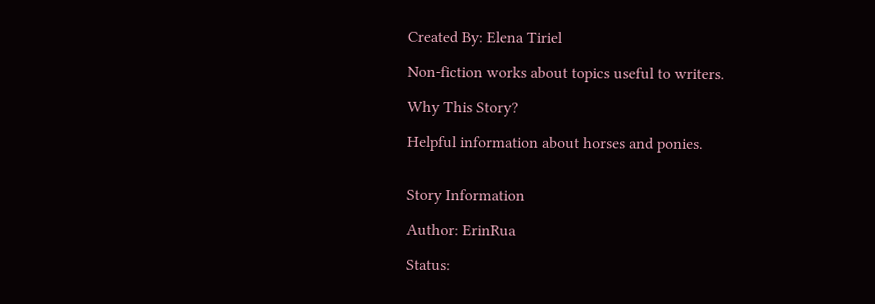Created By: Elena Tiriel

Non-fiction works about topics useful to writers.

Why This Story?

Helpful information about horses and ponies.


Story Information

Author: ErinRua

Status: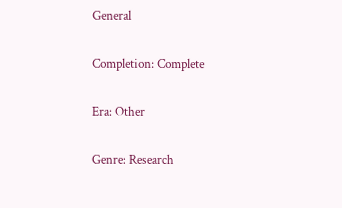General

Completion: Complete

Era: Other

Genre: Research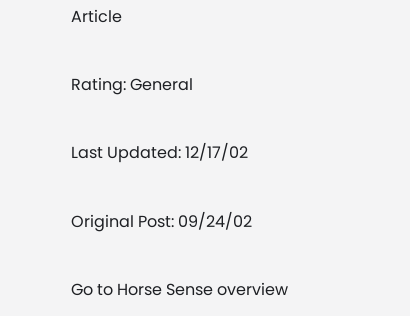Article

Rating: General

Last Updated: 12/17/02

Original Post: 09/24/02

Go to Horse Sense overview